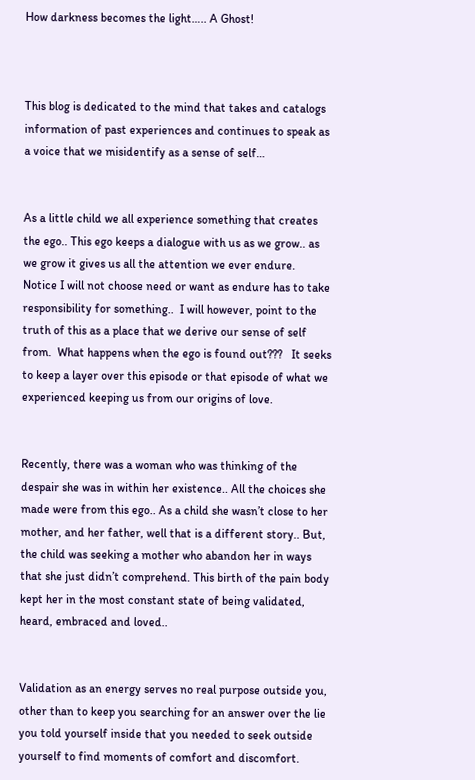How darkness becomes the light….. A Ghost!



This blog is dedicated to the mind that takes and catalogs information of past experiences and continues to speak as a voice that we misidentify as a sense of self…


As a little child we all experience something that creates the ego.. This ego keeps a dialogue with us as we grow.. as we grow it gives us all the attention we ever endure.  Notice I will not choose need or want as endure has to take responsibility for something..  I will however, point to the truth of this as a place that we derive our sense of self from.  What happens when the ego is found out???   It seeks to keep a layer over this episode or that episode of what we experienced keeping us from our origins of love.


Recently, there was a woman who was thinking of the despair she was in within her existence.. All the choices she made were from this ego.. As a child she wasn’t close to her mother, and her father, well that is a different story.. But, the child was seeking a mother who abandon her in ways that she just didn’t comprehend. This birth of the pain body kept her in the most constant state of being validated, heard, embraced and loved..


Validation as an energy serves no real purpose outside you, other than to keep you searching for an answer over the lie you told yourself inside that you needed to seek outside yourself to find moments of comfort and discomfort.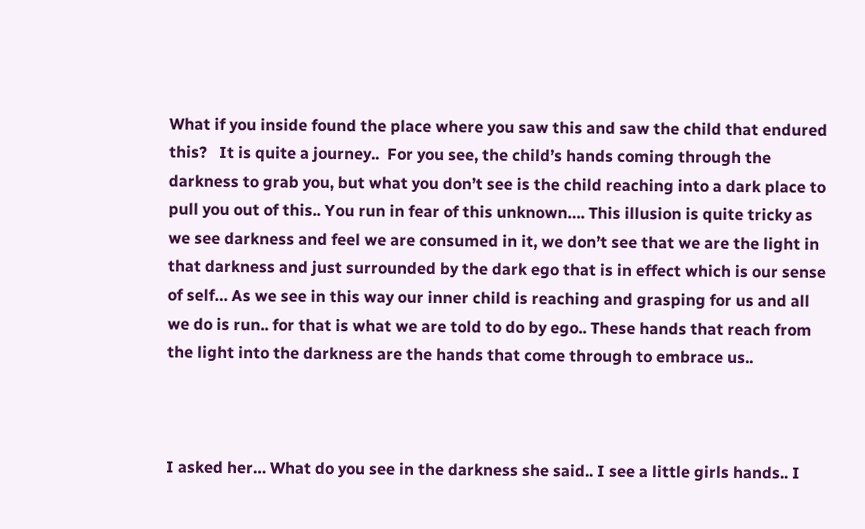What if you inside found the place where you saw this and saw the child that endured this?   It is quite a journey..  For you see, the child’s hands coming through the darkness to grab you, but what you don’t see is the child reaching into a dark place to pull you out of this.. You run in fear of this unknown…. This illusion is quite tricky as we see darkness and feel we are consumed in it, we don’t see that we are the light in that darkness and just surrounded by the dark ego that is in effect which is our sense of self… As we see in this way our inner child is reaching and grasping for us and all we do is run.. for that is what we are told to do by ego.. These hands that reach from the light into the darkness are the hands that come through to embrace us..



I asked her… What do you see in the darkness she said.. I see a little girls hands.. I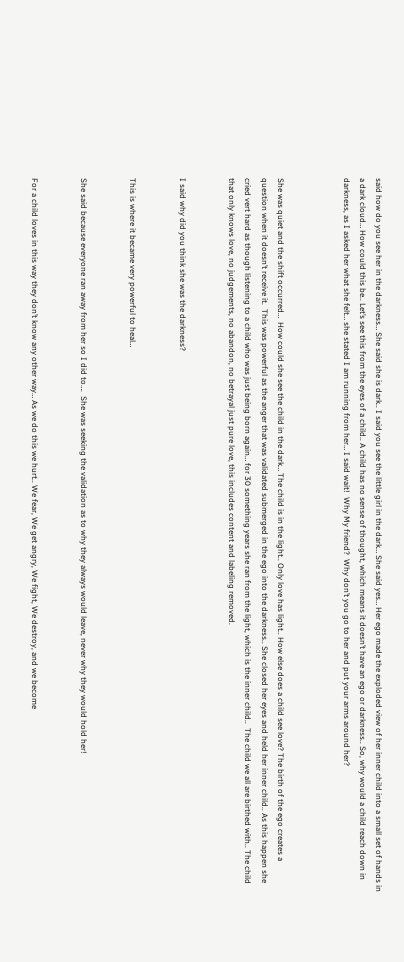said how do you see her in the darkness… She said she is dark.. I said you see the little girl in the dark… She said yes… Her ego made the exploded view of her inner child into a small set of hands in a dark cloud… How could this be.. Let’s see this from the eyes of a child.. A child has no sense of thought, which means it doesn’t have an ego or darkness.. So, why would a child reach down in darkness, as I asked her what she felt… she stated I am running from her… I said wait!  Why My friend?  Why don’t you go to her and put your arms around her?



She was quiet and the shift occurred…  How could she see the child in the dark… The child is in the light.. Only love has light.. How else does a child see love? The birth of the ego creates a  question when it doesn’t receive it.  This was powerful as the anger that was validated submerged in the ego into the darkness.. She closed her eyes and held her inner child.. As this happen she cried vert hard as though listening to a child who was just being born again… for 30 something years she ran from the light, which is the inner child..  The child we all are birthed with.. The child that only knows love, no judgements, no abandon, no betrayal just pure love, this includes content and labeling removed.


I said why did you think she was the darkness?


This is where it became very powerful to heal…


She said because everyone ran away from her so I did to….  She was seeking the validation as to why they always would leave, never why they would hold her!


For a child loves in this way they don’t know any other way… As we do this we hurt.. We fear, We get angry, We fight, We destroy, and we become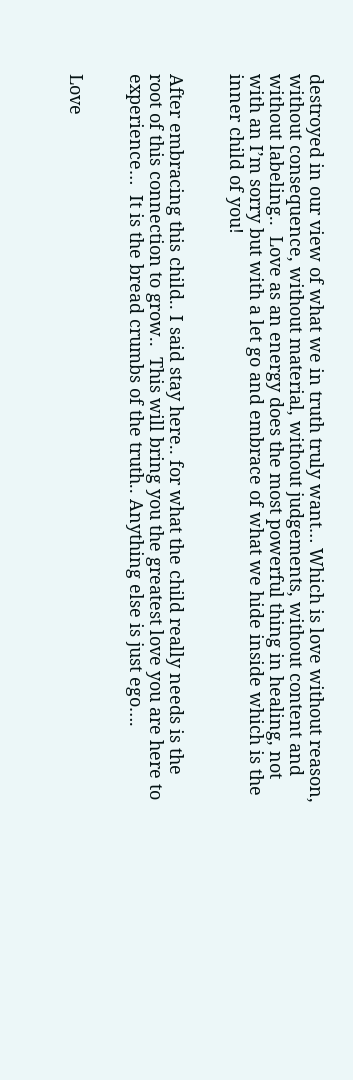destroyed in our view of what we in truth truly want… Which is love without reason, without consequence, without material, without judgements, without content and without labeling..  Love as an energy does the most powerful thing in healing, not with an I’m sorry but with a let go and embrace of what we hide inside which is the inner child of you!


After embracing this child.. I said stay here.. for what the child really needs is the root of this connection to grow..  This will bring you the greatest love you are here to experience…  It is the bread crumbs of the truth.. Anything else is just ego….


Love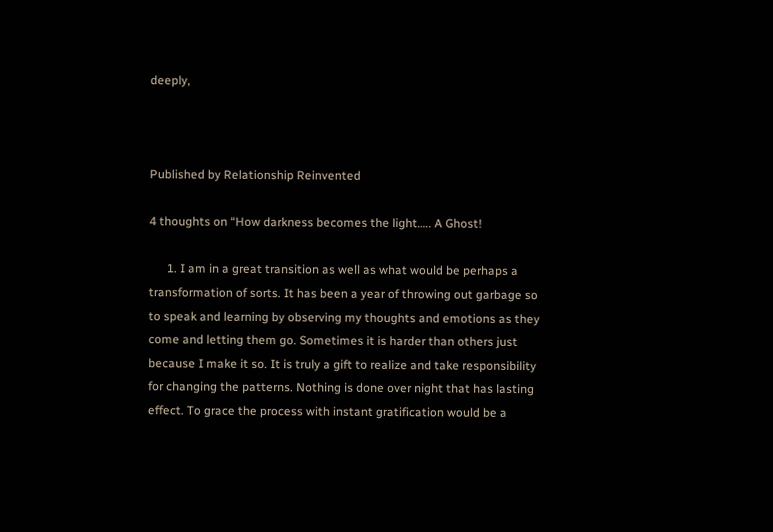deeply,



Published by Relationship Reinvented

4 thoughts on “How darkness becomes the light….. A Ghost!

      1. I am in a great transition as well as what would be perhaps a transformation of sorts. It has been a year of throwing out garbage so to speak and learning by observing my thoughts and emotions as they come and letting them go. Sometimes it is harder than others just because I make it so. It is truly a gift to realize and take responsibility for changing the patterns. Nothing is done over night that has lasting effect. To grace the process with instant gratification would be a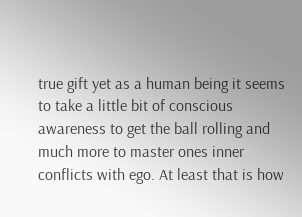true gift yet as a human being it seems to take a little bit of conscious awareness to get the ball rolling and much more to master ones inner conflicts with ego. At least that is how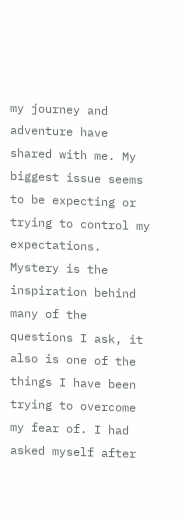my journey and adventure have shared with me. My biggest issue seems to be expecting or trying to control my expectations. Mystery is the inspiration behind many of the questions I ask, it also is one of the things I have been trying to overcome my fear of. I had asked myself after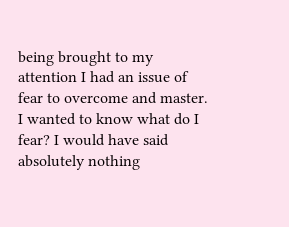being brought to my attention I had an issue of fear to overcome and master. I wanted to know what do I fear? I would have said absolutely nothing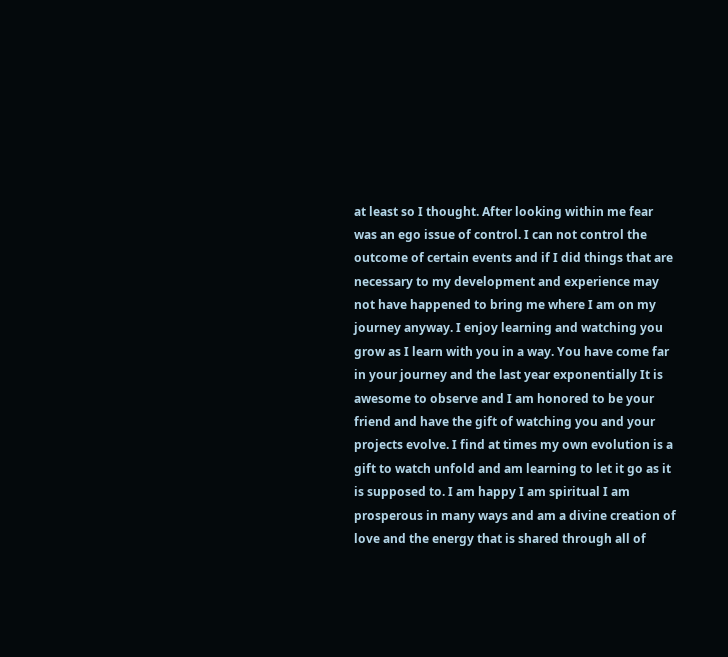at least so I thought. After looking within me fear was an ego issue of control. I can not control the outcome of certain events and if I did things that are necessary to my development and experience may not have happened to bring me where I am on my journey anyway. I enjoy learning and watching you grow as I learn with you in a way. You have come far in your journey and the last year exponentially It is awesome to observe and I am honored to be your friend and have the gift of watching you and your projects evolve. I find at times my own evolution is a gift to watch unfold and am learning to let it go as it is supposed to. I am happy I am spiritual I am prosperous in many ways and am a divine creation of love and the energy that is shared through all of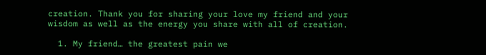creation. Thank you for sharing your love my friend and your wisdom as well as the energy you share with all of creation.

  1. My friend… the greatest pain we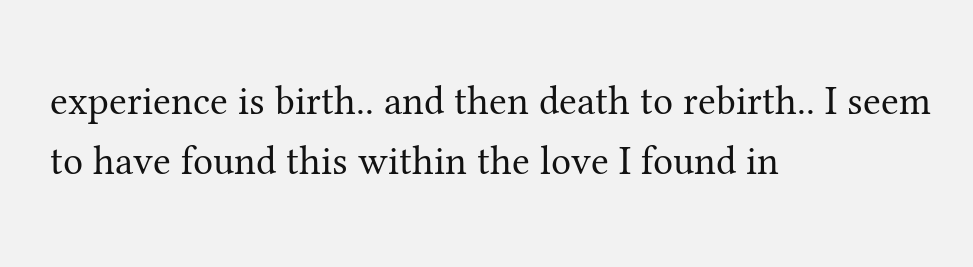experience is birth.. and then death to rebirth.. I seem to have found this within the love I found in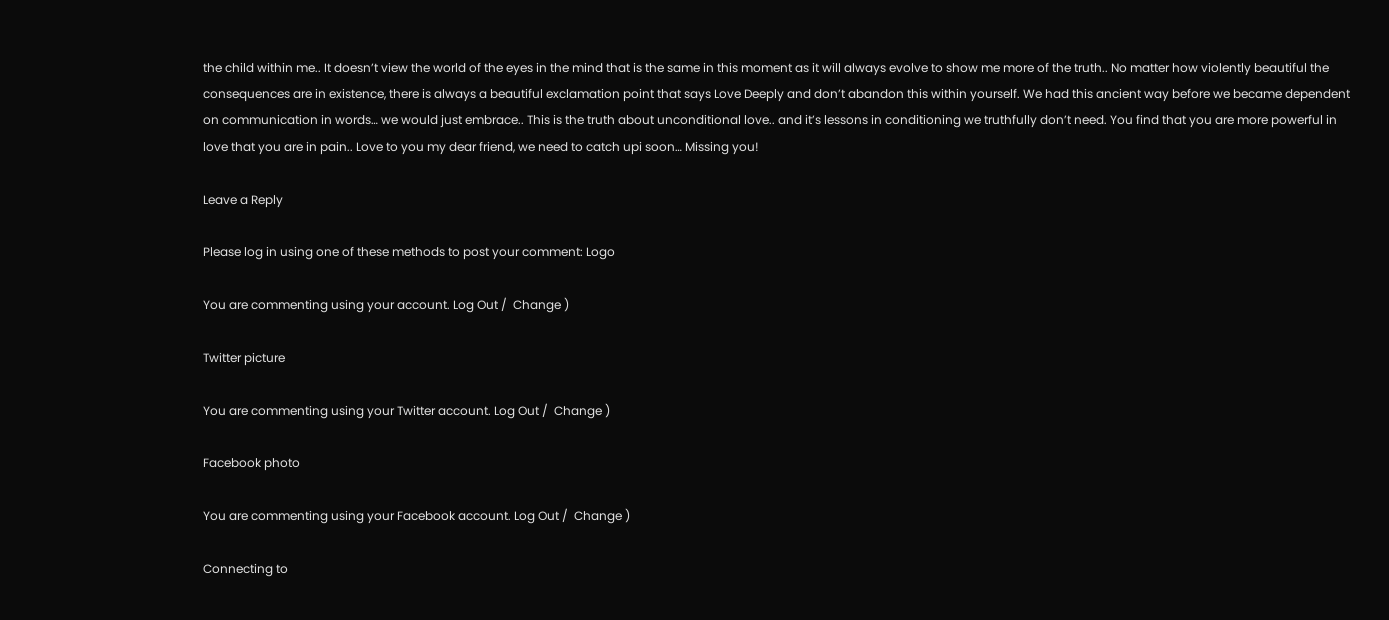the child within me.. It doesn’t view the world of the eyes in the mind that is the same in this moment as it will always evolve to show me more of the truth.. No matter how violently beautiful the consequences are in existence, there is always a beautiful exclamation point that says Love Deeply and don’t abandon this within yourself. We had this ancient way before we became dependent on communication in words… we would just embrace.. This is the truth about unconditional love.. and it’s lessons in conditioning we truthfully don’t need. You find that you are more powerful in love that you are in pain.. Love to you my dear friend, we need to catch upi soon… Missing you!

Leave a Reply

Please log in using one of these methods to post your comment: Logo

You are commenting using your account. Log Out /  Change )

Twitter picture

You are commenting using your Twitter account. Log Out /  Change )

Facebook photo

You are commenting using your Facebook account. Log Out /  Change )

Connecting to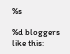%s

%d bloggers like this: